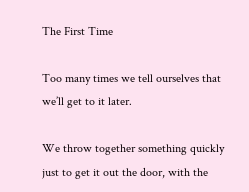The First Time

Too many times we tell ourselves that we’ll get to it later.

We throw together something quickly just to get it out the door, with the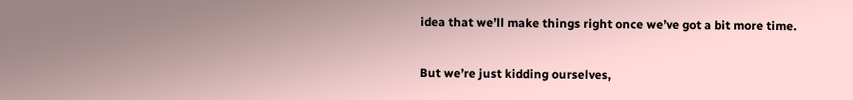idea that we’ll make things right once we’ve got a bit more time.

But we’re just kidding ourselves,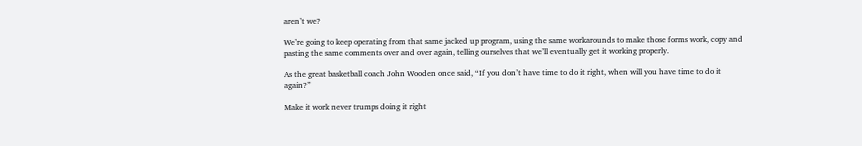aren’t we?

We’re going to keep operating from that same jacked up program, using the same workarounds to make those forms work, copy and pasting the same comments over and over again, telling ourselves that we’ll eventually get it working properly.

As the great basketball coach John Wooden once said, “If you don’t have time to do it right, when will you have time to do it again?”

Make it work never trumps doing it right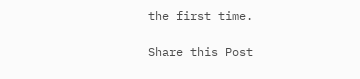the first time.

Share this Post